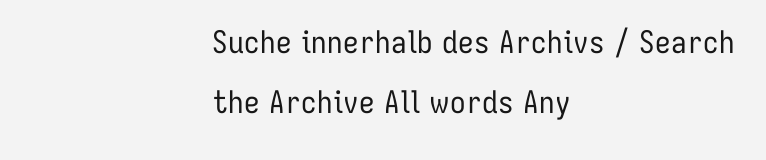Suche innerhalb des Archivs / Search the Archive All words Any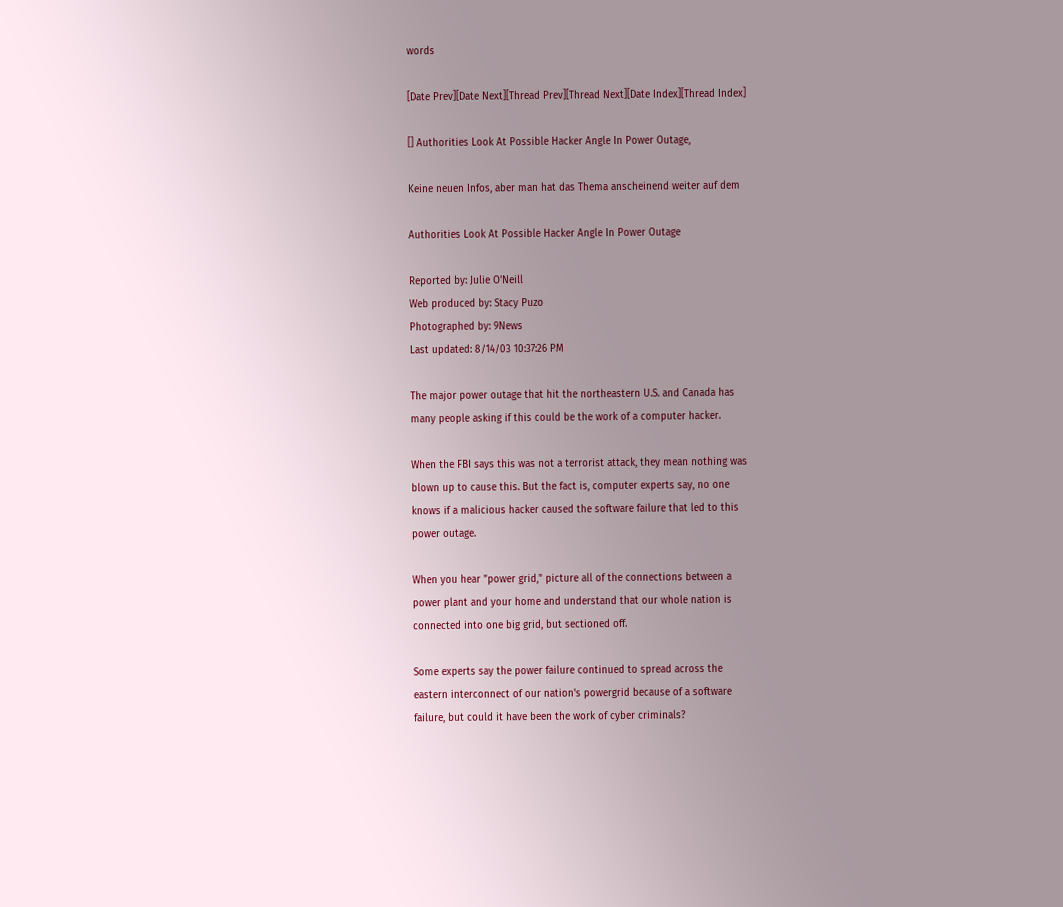words

[Date Prev][Date Next][Thread Prev][Thread Next][Date Index][Thread Index]

[] Authorities Look At Possible Hacker Angle In Power Outage,

Keine neuen Infos, aber man hat das Thema anscheinend weiter auf dem

Authorities Look At Possible Hacker Angle In Power Outage

Reported by: Julie O'Neill
Web produced by: Stacy Puzo
Photographed by: 9News
Last updated: 8/14/03 10:37:26 PM

The major power outage that hit the northeastern U.S. and Canada has
many people asking if this could be the work of a computer hacker.

When the FBI says this was not a terrorist attack, they mean nothing was
blown up to cause this. But the fact is, computer experts say, no one
knows if a malicious hacker caused the software failure that led to this
power outage.

When you hear "power grid," picture all of the connections between a
power plant and your home and understand that our whole nation is
connected into one big grid, but sectioned off.

Some experts say the power failure continued to spread across the
eastern interconnect of our nation's powergrid because of a software
failure, but could it have been the work of cyber criminals?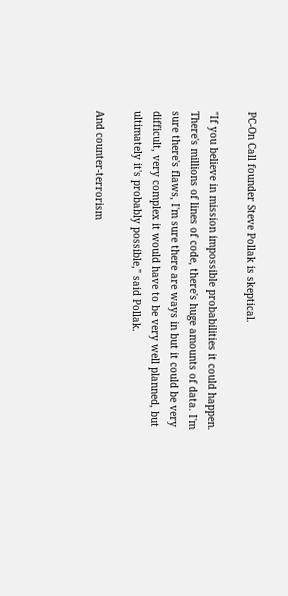PC-On Call founder Steve Pollak is skeptical.

"If you believe in mission impossible probabilities it could happen.
There's millions of lines of code, there's huge amounts of data. I'm
sure there's flaws, I'm sure there are ways in but it could be very
difficult, very complex it would have to be very well planned, but
ultimately it's probably possible," said Pollak.

And counter-terrorism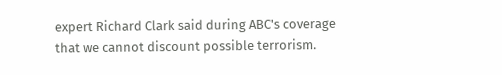expert Richard Clark said during ABC's coverage
that we cannot discount possible terrorism.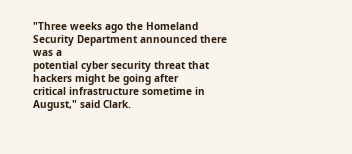"Three weeks ago the Homeland Security Department announced there was a
potential cyber security threat that hackers might be going after
critical infrastructure sometime in August," said Clark.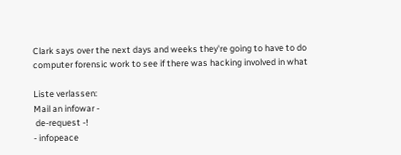Clark says over the next days and weeks they're going to have to do
computer forensic work to see if there was hacking involved in what

Liste verlassen:
Mail an infowar -
 de-request -!
- infopeace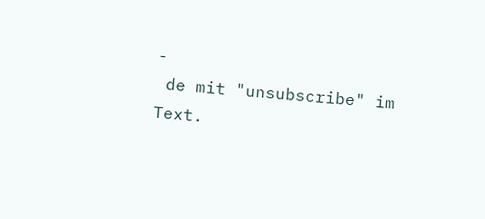-
 de mit "unsubscribe" im Text.